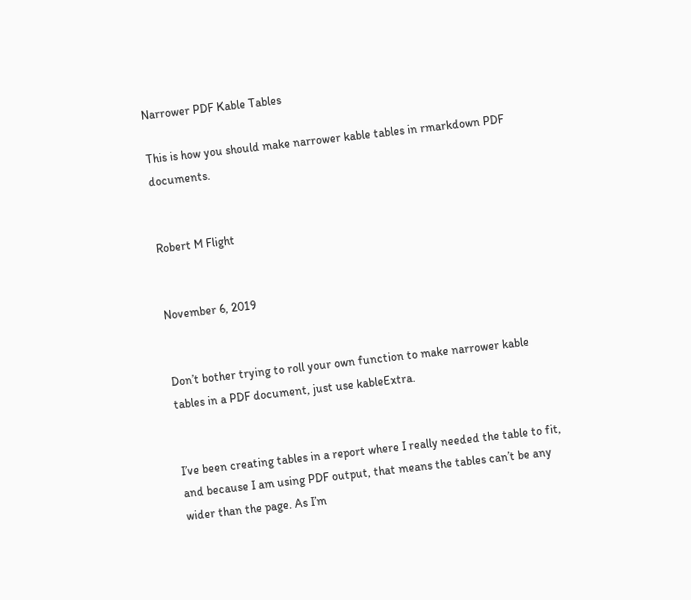Narrower PDF Kable Tables

This is how you should make narrower kable tables in rmarkdown PDF documents.


Robert M Flight


November 6, 2019


Don’t bother trying to roll your own function to make narrower kable tables in a PDF document, just use kableExtra.


I’ve been creating tables in a report where I really needed the table to fit, and because I am using PDF output, that means the tables can’t be any wider than the page. As I’m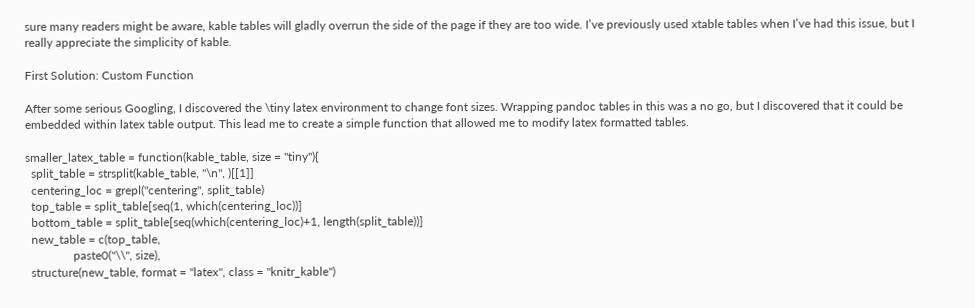sure many readers might be aware, kable tables will gladly overrun the side of the page if they are too wide. I’ve previously used xtable tables when I’ve had this issue, but I really appreciate the simplicity of kable.

First Solution: Custom Function

After some serious Googling, I discovered the \tiny latex environment to change font sizes. Wrapping pandoc tables in this was a no go, but I discovered that it could be embedded within latex table output. This lead me to create a simple function that allowed me to modify latex formatted tables.

smaller_latex_table = function(kable_table, size = "tiny"){
  split_table = strsplit(kable_table, "\n", )[[1]]
  centering_loc = grepl("centering", split_table)
  top_table = split_table[seq(1, which(centering_loc))]
  bottom_table = split_table[seq(which(centering_loc)+1, length(split_table))]
  new_table = c(top_table,
                paste0("\\", size),
  structure(new_table, format = "latex", class = "knitr_kable")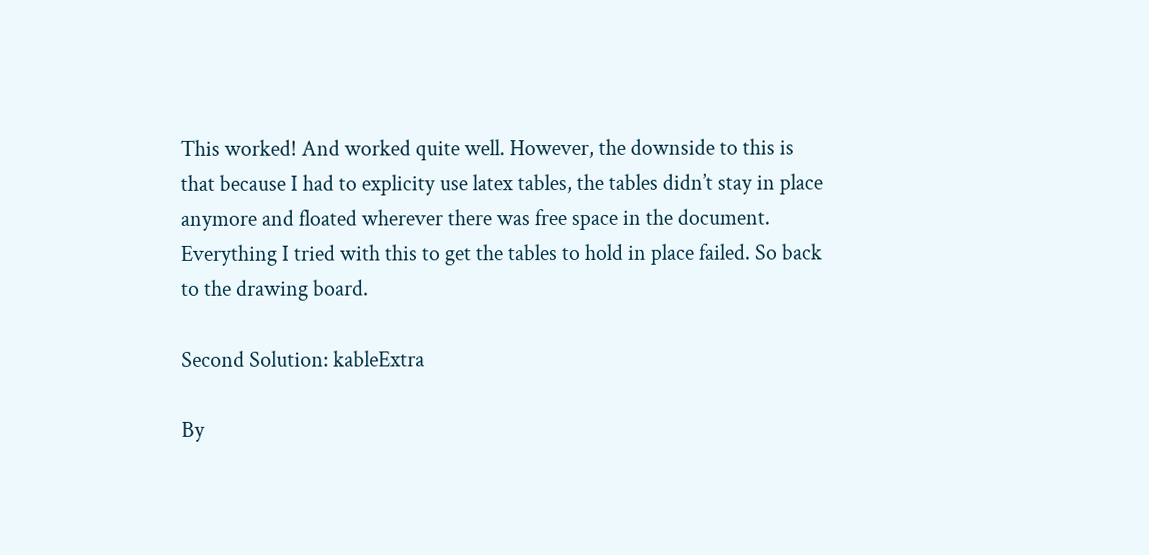This worked! And worked quite well. However, the downside to this is that because I had to explicity use latex tables, the tables didn’t stay in place anymore and floated wherever there was free space in the document. Everything I tried with this to get the tables to hold in place failed. So back to the drawing board.

Second Solution: kableExtra

By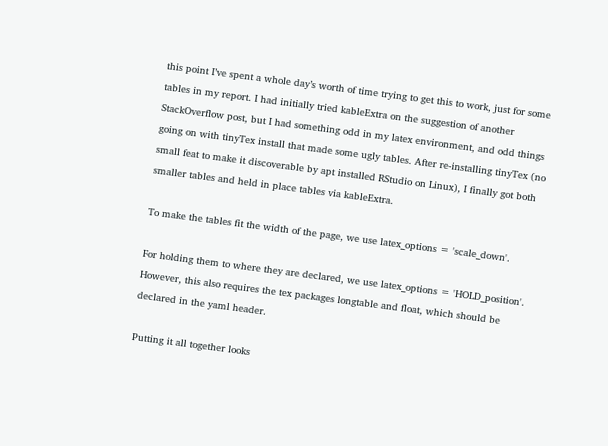this point I’ve spent a whole day’s worth of time trying to get this to work, just for some tables in my report. I had initially tried kableExtra on the suggestion of another StackOverflow post, but I had something odd in my latex environment, and odd things going on with tinyTex install that made some ugly tables. After re-installing tinyTex (no small feat to make it discoverable by apt installed RStudio on Linux), I finally got both smaller tables and held in place tables via kableExtra.

To make the tables fit the width of the page, we use latex_options = 'scale_down'.

For holding them to where they are declared, we use latex_options = 'HOLD_position'. However, this also requires the tex packages longtable and float, which should be declared in the yaml header.

Putting it all together looks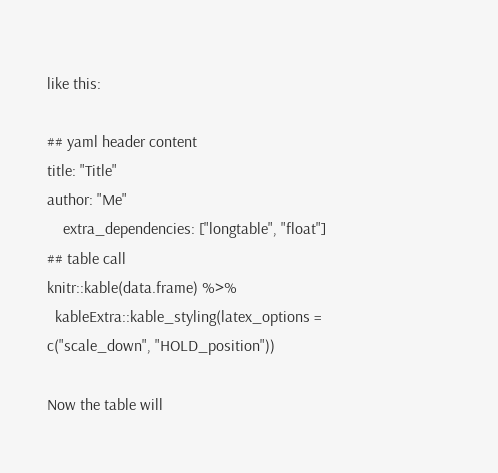like this:

## yaml header content
title: "Title"
author: "Me"
    extra_dependencies: ["longtable", "float"]
## table call
knitr::kable(data.frame) %>%
  kableExtra::kable_styling(latex_options = c("scale_down", "HOLD_position"))

Now the table will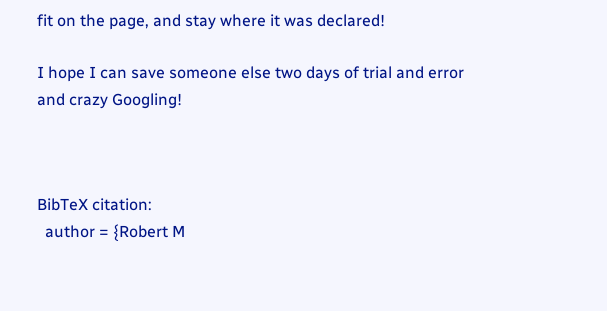fit on the page, and stay where it was declared!

I hope I can save someone else two days of trial and error and crazy Googling!



BibTeX citation:
  author = {Robert M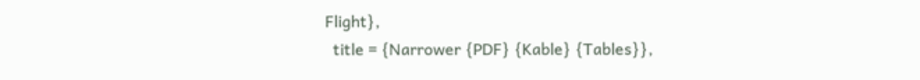Flight},
  title = {Narrower {PDF} {Kable} {Tables}},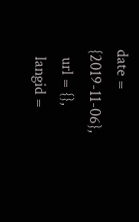date = {2019-11-06},
  url = {},
  langid =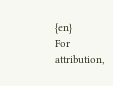{en}
For attribution,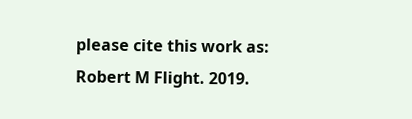please cite this work as:
Robert M Flight. 2019.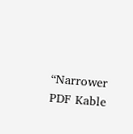“Narrower PDF Kable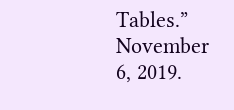Tables.” November 6, 2019.